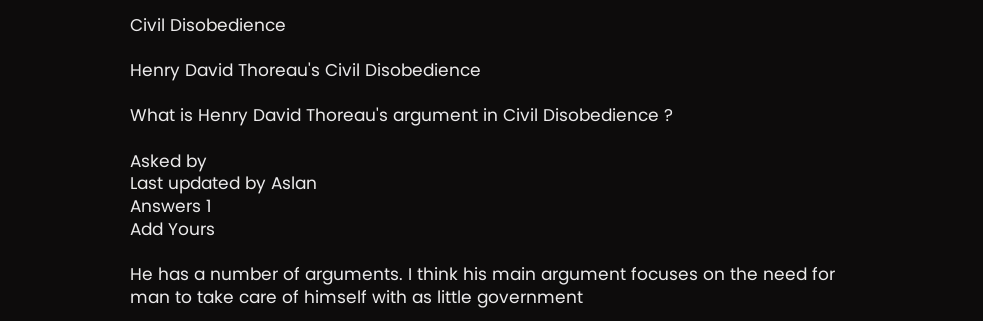Civil Disobedience

Henry David Thoreau's Civil Disobedience

What is Henry David Thoreau's argument in Civil Disobedience ?

Asked by
Last updated by Aslan
Answers 1
Add Yours

He has a number of arguments. I think his main argument focuses on the need for man to take care of himself with as little government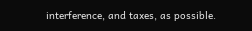interference, and taxes, as possible.